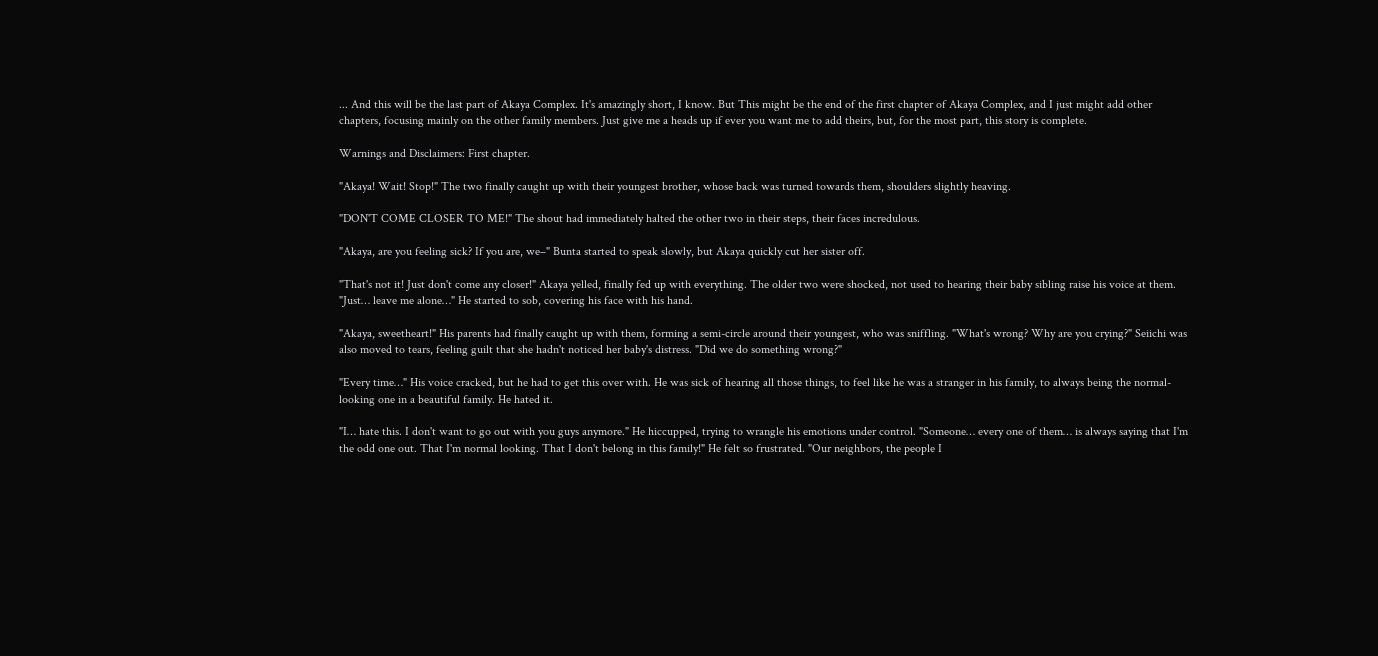... And this will be the last part of Akaya Complex. It's amazingly short, I know. But This might be the end of the first chapter of Akaya Complex, and I just might add other chapters, focusing mainly on the other family members. Just give me a heads up if ever you want me to add theirs, but, for the most part, this story is complete.

Warnings and Disclaimers: First chapter.

"Akaya! Wait! Stop!" The two finally caught up with their youngest brother, whose back was turned towards them, shoulders slightly heaving.

"DON'T COME CLOSER TO ME!" The shout had immediately halted the other two in their steps, their faces incredulous.

"Akaya, are you feeling sick? If you are, we–" Bunta started to speak slowly, but Akaya quickly cut her sister off.

"That's not it! Just don't come any closer!" Akaya yelled, finally fed up with everything. The older two were shocked, not used to hearing their baby sibling raise his voice at them. "Just… leave me alone…" He started to sob, covering his face with his hand.

"Akaya, sweetheart!" His parents had finally caught up with them, forming a semi-circle around their youngest, who was sniffling. "What's wrong? Why are you crying?" Seiichi was also moved to tears, feeling guilt that she hadn't noticed her baby's distress. "Did we do something wrong?"

"Every time…" His voice cracked, but he had to get this over with. He was sick of hearing all those things, to feel like he was a stranger in his family, to always being the normal-looking one in a beautiful family. He hated it.

"I… hate this. I don't want to go out with you guys anymore." He hiccupped, trying to wrangle his emotions under control. "Someone… every one of them… is always saying that I'm the odd one out. That I'm normal looking. That I don't belong in this family!" He felt so frustrated. "Our neighbors, the people I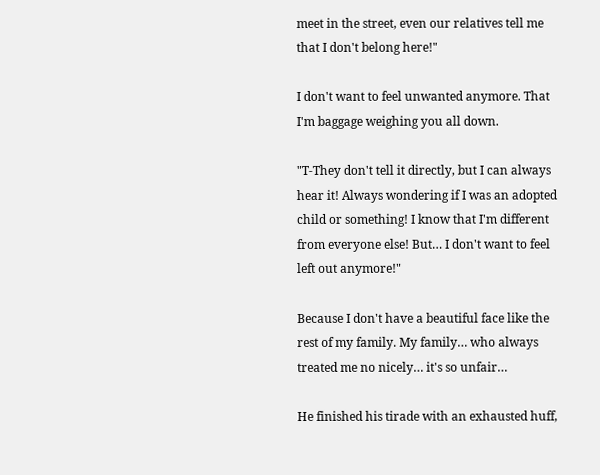meet in the street, even our relatives tell me that I don't belong here!"

I don't want to feel unwanted anymore. That I'm baggage weighing you all down.

"T-They don't tell it directly, but I can always hear it! Always wondering if I was an adopted child or something! I know that I'm different from everyone else! But… I don't want to feel left out anymore!"

Because I don't have a beautiful face like the rest of my family. My family… who always treated me no nicely… it's so unfair…

He finished his tirade with an exhausted huff,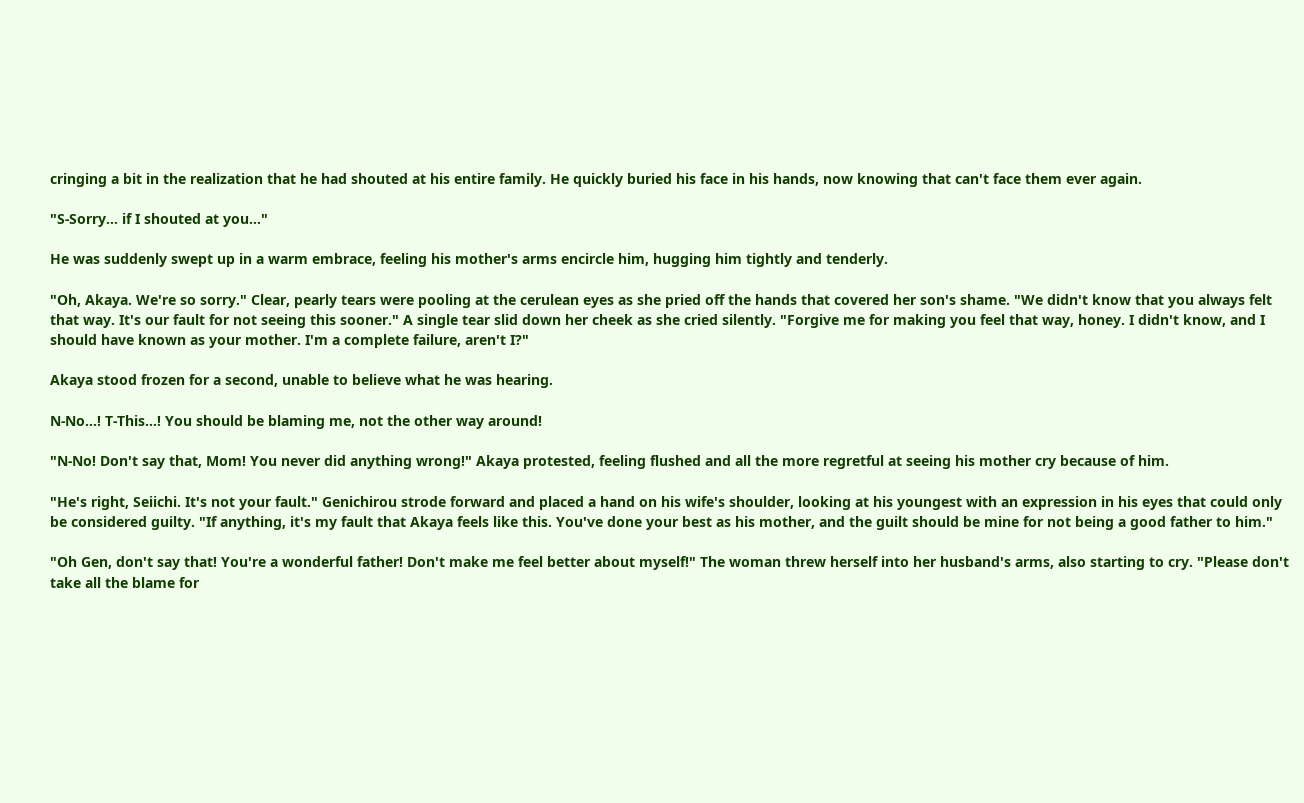cringing a bit in the realization that he had shouted at his entire family. He quickly buried his face in his hands, now knowing that can't face them ever again.

"S-Sorry… if I shouted at you…"

He was suddenly swept up in a warm embrace, feeling his mother's arms encircle him, hugging him tightly and tenderly.

"Oh, Akaya. We're so sorry." Clear, pearly tears were pooling at the cerulean eyes as she pried off the hands that covered her son's shame. "We didn't know that you always felt that way. It's our fault for not seeing this sooner." A single tear slid down her cheek as she cried silently. "Forgive me for making you feel that way, honey. I didn't know, and I should have known as your mother. I'm a complete failure, aren't I?"

Akaya stood frozen for a second, unable to believe what he was hearing.

N-No…! T-This…! You should be blaming me, not the other way around!

"N-No! Don't say that, Mom! You never did anything wrong!" Akaya protested, feeling flushed and all the more regretful at seeing his mother cry because of him.

"He's right, Seiichi. It's not your fault." Genichirou strode forward and placed a hand on his wife's shoulder, looking at his youngest with an expression in his eyes that could only be considered guilty. "If anything, it's my fault that Akaya feels like this. You've done your best as his mother, and the guilt should be mine for not being a good father to him."

"Oh Gen, don't say that! You're a wonderful father! Don't make me feel better about myself!" The woman threw herself into her husband's arms, also starting to cry. "Please don't take all the blame for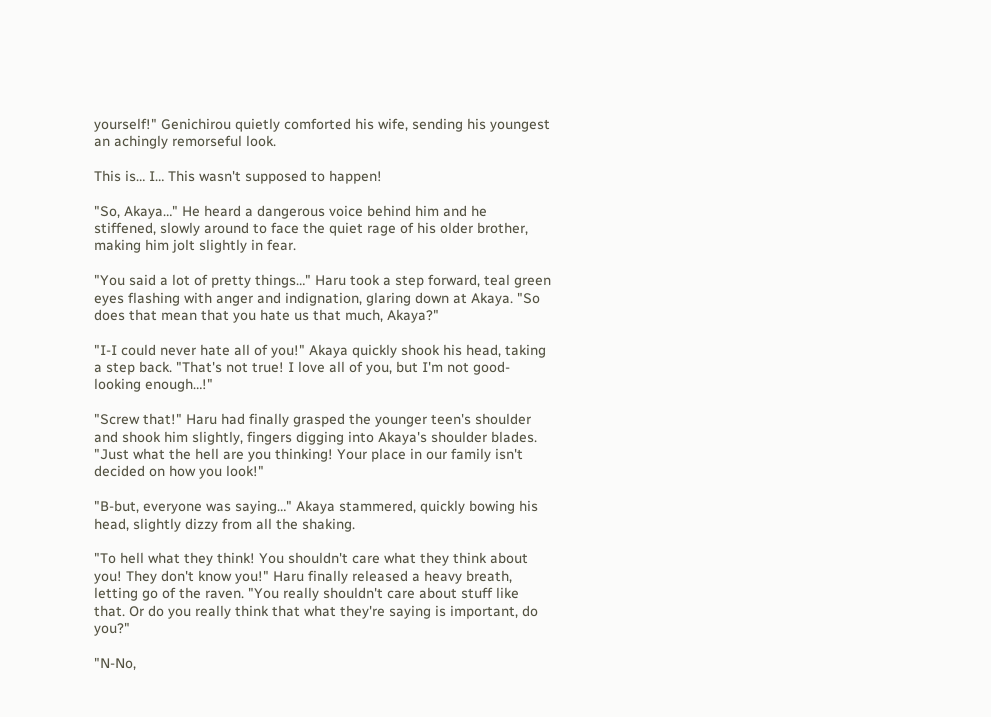yourself!" Genichirou quietly comforted his wife, sending his youngest an achingly remorseful look.

This is… I… This wasn't supposed to happen!

"So, Akaya…" He heard a dangerous voice behind him and he stiffened, slowly around to face the quiet rage of his older brother, making him jolt slightly in fear.

"You said a lot of pretty things…" Haru took a step forward, teal green eyes flashing with anger and indignation, glaring down at Akaya. "So does that mean that you hate us that much, Akaya?"

"I-I could never hate all of you!" Akaya quickly shook his head, taking a step back. "That's not true! I love all of you, but I'm not good-looking enough…!"

"Screw that!" Haru had finally grasped the younger teen's shoulder and shook him slightly, fingers digging into Akaya's shoulder blades. "Just what the hell are you thinking! Your place in our family isn't decided on how you look!"

"B-but, everyone was saying…" Akaya stammered, quickly bowing his head, slightly dizzy from all the shaking.

"To hell what they think! You shouldn't care what they think about you! They don't know you!" Haru finally released a heavy breath, letting go of the raven. "You really shouldn't care about stuff like that. Or do you really think that what they're saying is important, do you?"

"N-No,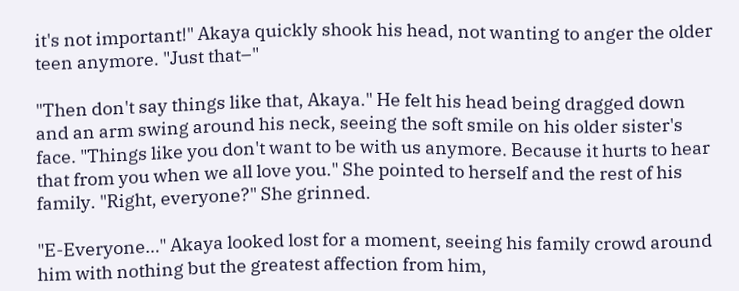it's not important!" Akaya quickly shook his head, not wanting to anger the older teen anymore. "Just that–"

"Then don't say things like that, Akaya." He felt his head being dragged down and an arm swing around his neck, seeing the soft smile on his older sister's face. "Things like you don't want to be with us anymore. Because it hurts to hear that from you when we all love you." She pointed to herself and the rest of his family. "Right, everyone?" She grinned.

"E-Everyone…" Akaya looked lost for a moment, seeing his family crowd around him with nothing but the greatest affection from him,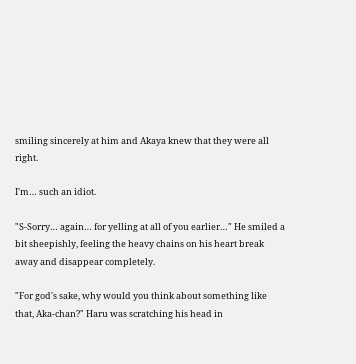smiling sincerely at him and Akaya knew that they were all right.

I'm… such an idiot.

"S-Sorry… again… for yelling at all of you earlier…" He smiled a bit sheepishly, feeling the heavy chains on his heart break away and disappear completely.

"For god's sake, why would you think about something like that, Aka-chan?" Haru was scratching his head in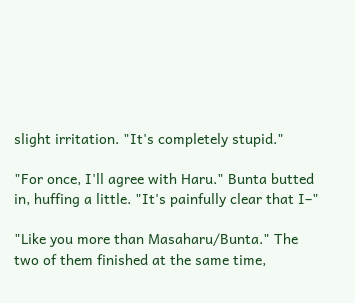slight irritation. "It's completely stupid."

"For once, I'll agree with Haru." Bunta butted in, huffing a little. "It's painfully clear that I–"

"Like you more than Masaharu/Bunta." The two of them finished at the same time,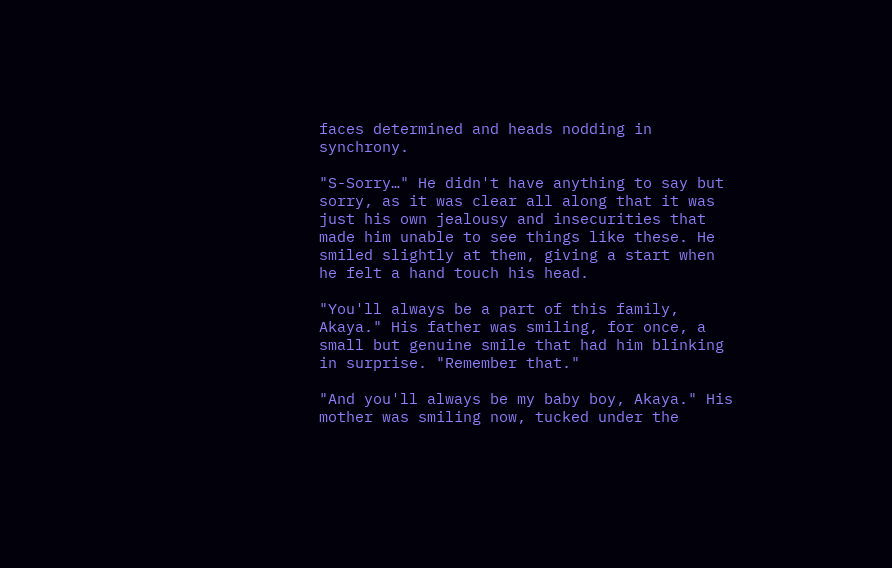faces determined and heads nodding in synchrony.

"S-Sorry…" He didn't have anything to say but sorry, as it was clear all along that it was just his own jealousy and insecurities that made him unable to see things like these. He smiled slightly at them, giving a start when he felt a hand touch his head.

"You'll always be a part of this family, Akaya." His father was smiling, for once, a small but genuine smile that had him blinking in surprise. "Remember that."

"And you'll always be my baby boy, Akaya." His mother was smiling now, tucked under the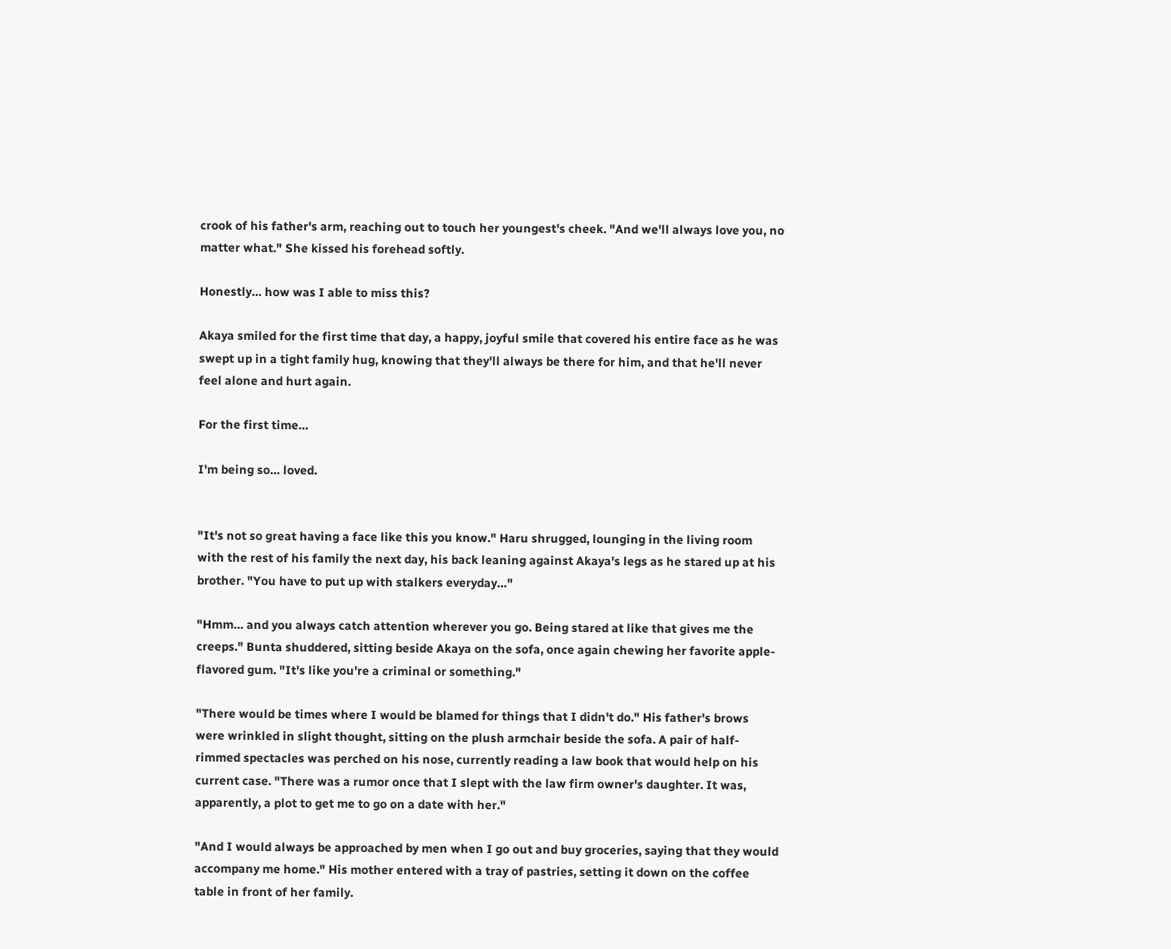crook of his father's arm, reaching out to touch her youngest's cheek. "And we'll always love you, no matter what." She kissed his forehead softly.

Honestly… how was I able to miss this?

Akaya smiled for the first time that day, a happy, joyful smile that covered his entire face as he was swept up in a tight family hug, knowing that they'll always be there for him, and that he'll never feel alone and hurt again.

For the first time…

I'm being so… loved.


"It's not so great having a face like this you know." Haru shrugged, lounging in the living room with the rest of his family the next day, his back leaning against Akaya's legs as he stared up at his brother. "You have to put up with stalkers everyday…"

"Hmm… and you always catch attention wherever you go. Being stared at like that gives me the creeps." Bunta shuddered, sitting beside Akaya on the sofa, once again chewing her favorite apple-flavored gum. "It's like you're a criminal or something."

"There would be times where I would be blamed for things that I didn't do." His father's brows were wrinkled in slight thought, sitting on the plush armchair beside the sofa. A pair of half-rimmed spectacles was perched on his nose, currently reading a law book that would help on his current case. "There was a rumor once that I slept with the law firm owner's daughter. It was, apparently, a plot to get me to go on a date with her."

"And I would always be approached by men when I go out and buy groceries, saying that they would accompany me home." His mother entered with a tray of pastries, setting it down on the coffee table in front of her family.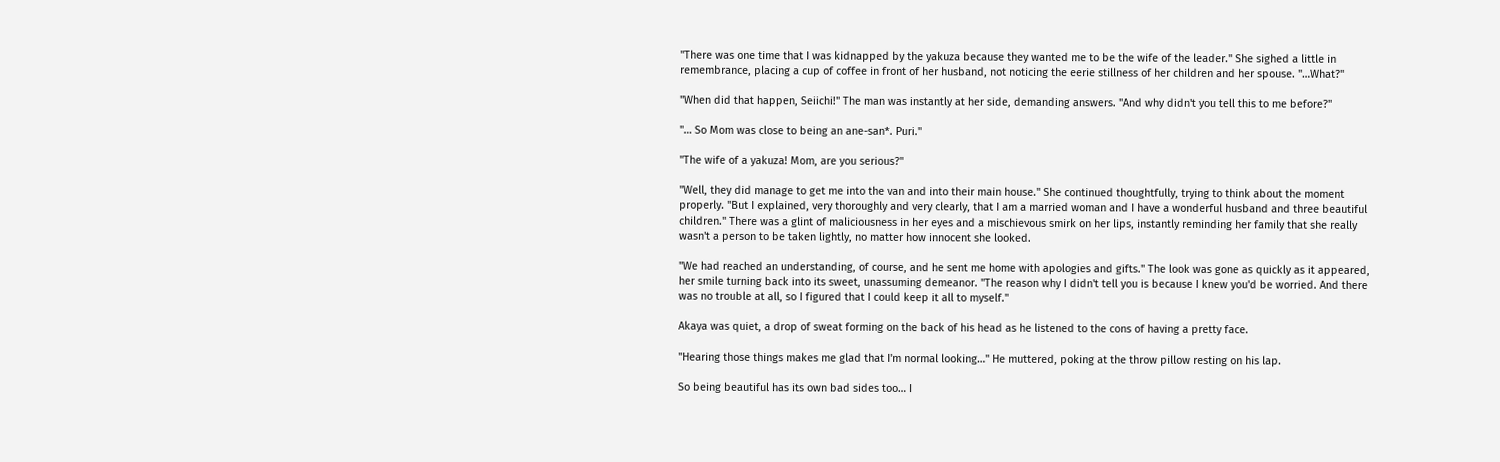"There was one time that I was kidnapped by the yakuza because they wanted me to be the wife of the leader." She sighed a little in remembrance, placing a cup of coffee in front of her husband, not noticing the eerie stillness of her children and her spouse. "…What?"

"When did that happen, Seiichi!" The man was instantly at her side, demanding answers. "And why didn't you tell this to me before?"

"… So Mom was close to being an ane-san*. Puri."

"The wife of a yakuza! Mom, are you serious?"

"Well, they did manage to get me into the van and into their main house." She continued thoughtfully, trying to think about the moment properly. "But I explained, very thoroughly and very clearly, that I am a married woman and I have a wonderful husband and three beautiful children." There was a glint of maliciousness in her eyes and a mischievous smirk on her lips, instantly reminding her family that she really wasn't a person to be taken lightly, no matter how innocent she looked.

"We had reached an understanding, of course, and he sent me home with apologies and gifts." The look was gone as quickly as it appeared, her smile turning back into its sweet, unassuming demeanor. "The reason why I didn't tell you is because I knew you'd be worried. And there was no trouble at all, so I figured that I could keep it all to myself."

Akaya was quiet, a drop of sweat forming on the back of his head as he listened to the cons of having a pretty face.

"Hearing those things makes me glad that I'm normal looking…" He muttered, poking at the throw pillow resting on his lap.

So being beautiful has its own bad sides too… I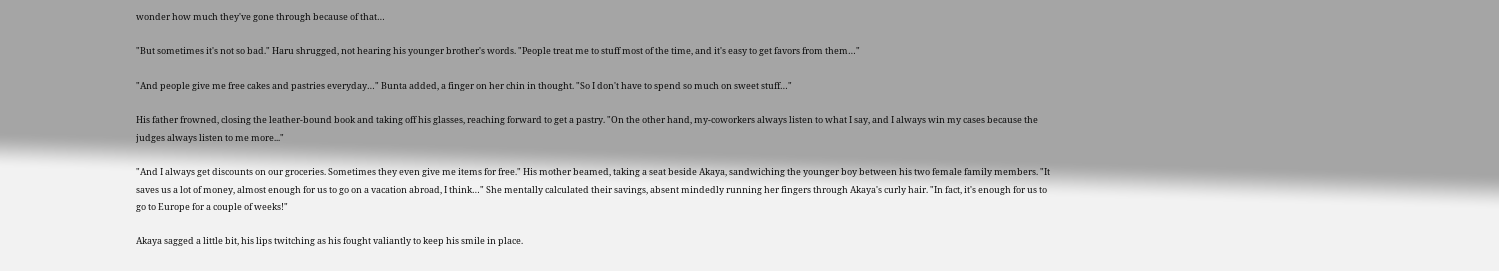wonder how much they've gone through because of that…

"But sometimes it's not so bad." Haru shrugged, not hearing his younger brother's words. "People treat me to stuff most of the time, and it's easy to get favors from them…"

"And people give me free cakes and pastries everyday…" Bunta added, a finger on her chin in thought. "So I don't have to spend so much on sweet stuff…"

His father frowned, closing the leather-bound book and taking off his glasses, reaching forward to get a pastry. "On the other hand, my-coworkers always listen to what I say, and I always win my cases because the judges always listen to me more..."

"And I always get discounts on our groceries. Sometimes they even give me items for free." His mother beamed, taking a seat beside Akaya, sandwiching the younger boy between his two female family members. "It saves us a lot of money, almost enough for us to go on a vacation abroad, I think…" She mentally calculated their savings, absent mindedly running her fingers through Akaya's curly hair. "In fact, it's enough for us to go to Europe for a couple of weeks!"

Akaya sagged a little bit, his lips twitching as his fought valiantly to keep his smile in place.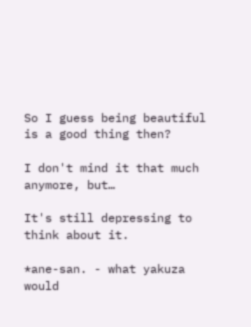So I guess being beautiful is a good thing then?

I don't mind it that much anymore, but…

It's still depressing to think about it.

*ane-san. - what yakuza would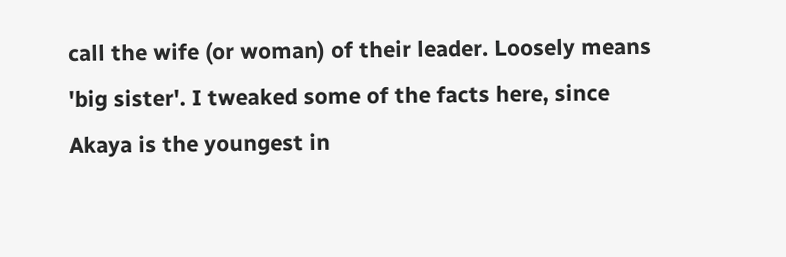call the wife (or woman) of their leader. Loosely means 'big sister'. I tweaked some of the facts here, since Akaya is the youngest in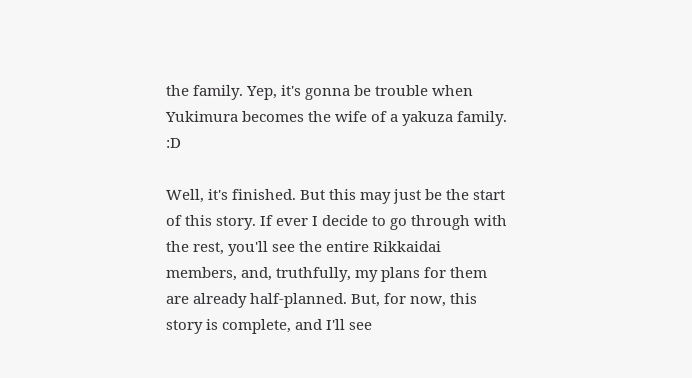the family. Yep, it's gonna be trouble when Yukimura becomes the wife of a yakuza family. :D

Well, it's finished. But this may just be the start of this story. If ever I decide to go through with the rest, you'll see the entire Rikkaidai members, and, truthfully, my plans for them are already half-planned. But, for now, this story is complete, and I'll see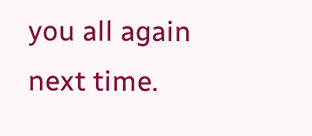you all again next time.